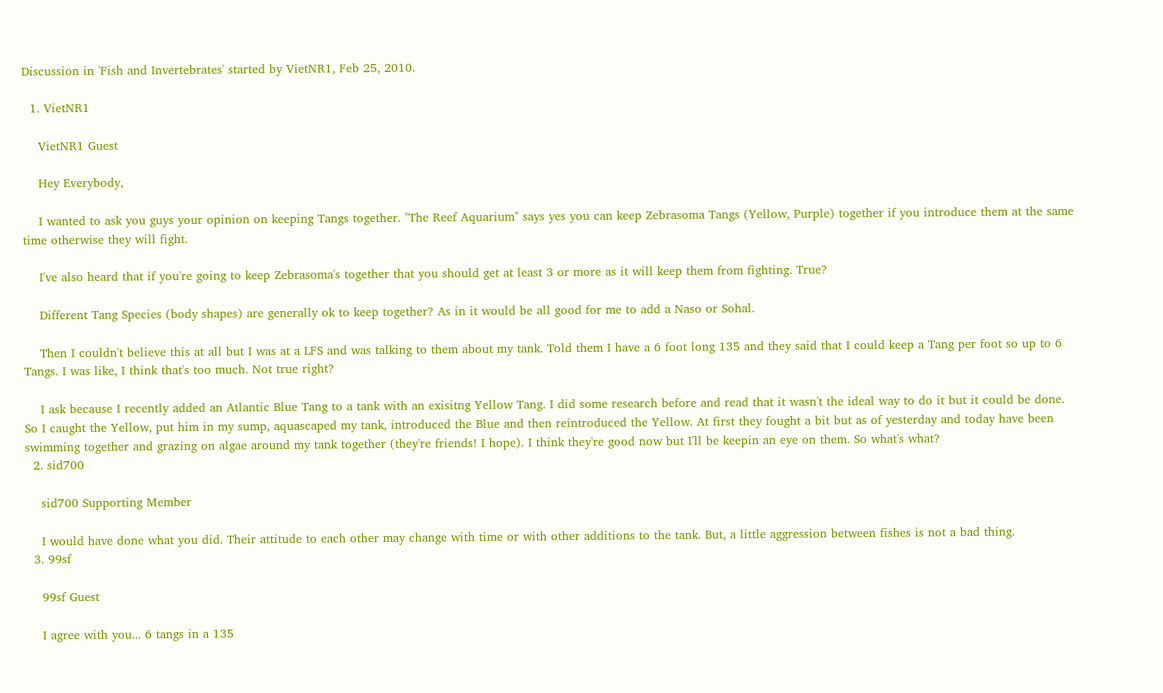Discussion in 'Fish and Invertebrates' started by VietNR1, Feb 25, 2010.

  1. VietNR1

    VietNR1 Guest

    Hey Everybody,

    I wanted to ask you guys your opinion on keeping Tangs together. "The Reef Aquarium" says yes you can keep Zebrasoma Tangs (Yellow, Purple) together if you introduce them at the same time otherwise they will fight.

    I've also heard that if you're going to keep Zebrasoma's together that you should get at least 3 or more as it will keep them from fighting. True?

    Different Tang Species (body shapes) are generally ok to keep together? As in it would be all good for me to add a Naso or Sohal.

    Then I couldn't believe this at all but I was at a LFS and was talking to them about my tank. Told them I have a 6 foot long 135 and they said that I could keep a Tang per foot so up to 6 Tangs. I was like, I think that's too much. Not true right?

    I ask because I recently added an Atlantic Blue Tang to a tank with an exisitng Yellow Tang. I did some research before and read that it wasn't the ideal way to do it but it could be done. So I caught the Yellow, put him in my sump, aquascaped my tank, introduced the Blue and then reintroduced the Yellow. At first they fought a bit but as of yesterday and today have been swimming together and grazing on algae around my tank together (they're friends! I hope). I think they're good now but I'll be keepin an eye on them. So what's what?
  2. sid700

    sid700 Supporting Member

    I would have done what you did. Their attitude to each other may change with time or with other additions to the tank. But, a little aggression between fishes is not a bad thing.
  3. 99sf

    99sf Guest

    I agree with you... 6 tangs in a 135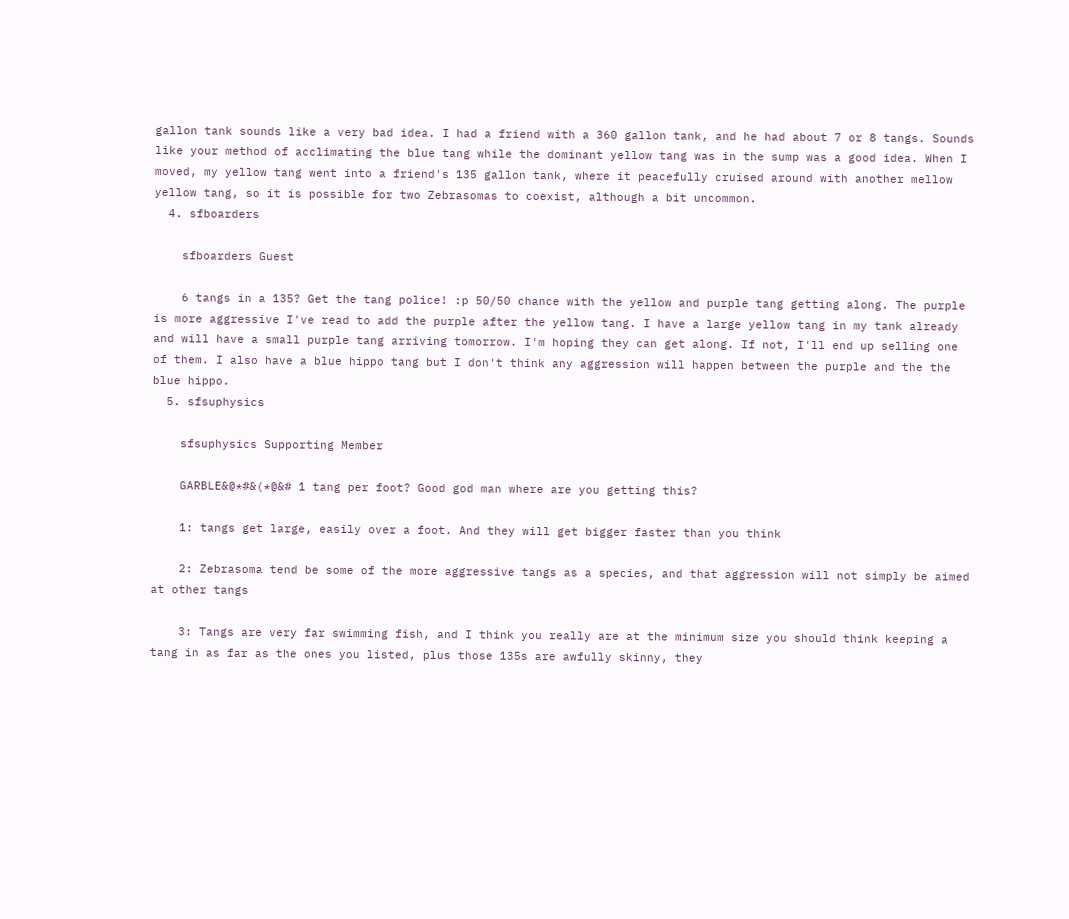gallon tank sounds like a very bad idea. I had a friend with a 360 gallon tank, and he had about 7 or 8 tangs. Sounds like your method of acclimating the blue tang while the dominant yellow tang was in the sump was a good idea. When I moved, my yellow tang went into a friend's 135 gallon tank, where it peacefully cruised around with another mellow yellow tang, so it is possible for two Zebrasomas to coexist, although a bit uncommon.
  4. sfboarders

    sfboarders Guest

    6 tangs in a 135? Get the tang police! :p 50/50 chance with the yellow and purple tang getting along. The purple is more aggressive I've read to add the purple after the yellow tang. I have a large yellow tang in my tank already and will have a small purple tang arriving tomorrow. I'm hoping they can get along. If not, I'll end up selling one of them. I also have a blue hippo tang but I don't think any aggression will happen between the purple and the the blue hippo.
  5. sfsuphysics

    sfsuphysics Supporting Member

    GARBLE&@*#&(*@&# 1 tang per foot? Good god man where are you getting this?

    1: tangs get large, easily over a foot. And they will get bigger faster than you think

    2: Zebrasoma tend be some of the more aggressive tangs as a species, and that aggression will not simply be aimed at other tangs

    3: Tangs are very far swimming fish, and I think you really are at the minimum size you should think keeping a tang in as far as the ones you listed, plus those 135s are awfully skinny, they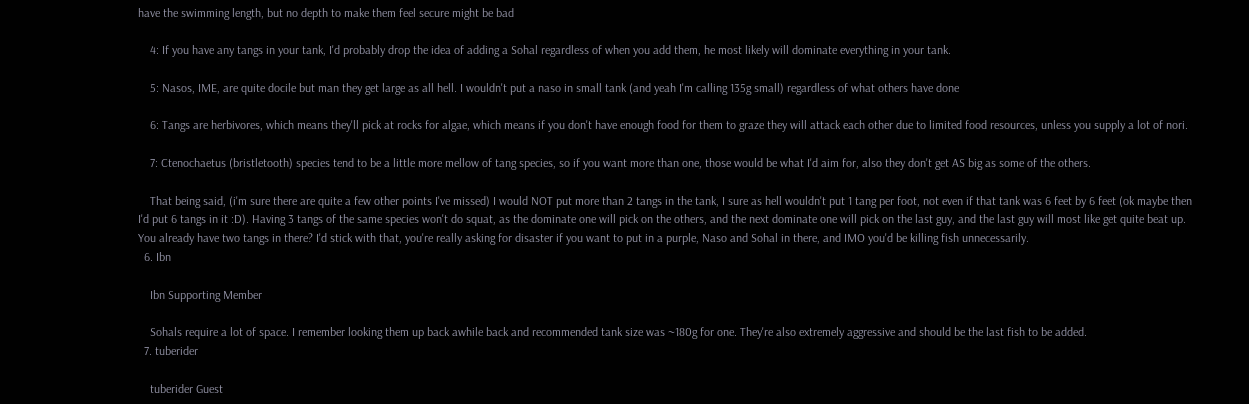have the swimming length, but no depth to make them feel secure might be bad

    4: If you have any tangs in your tank, I'd probably drop the idea of adding a Sohal regardless of when you add them, he most likely will dominate everything in your tank.

    5: Nasos, IME, are quite docile but man they get large as all hell. I wouldn't put a naso in small tank (and yeah I'm calling 135g small) regardless of what others have done

    6: Tangs are herbivores, which means they'll pick at rocks for algae, which means if you don't have enough food for them to graze they will attack each other due to limited food resources, unless you supply a lot of nori.

    7: Ctenochaetus (bristletooth) species tend to be a little more mellow of tang species, so if you want more than one, those would be what I'd aim for, also they don't get AS big as some of the others.

    That being said, (i'm sure there are quite a few other points I've missed) I would NOT put more than 2 tangs in the tank, I sure as hell wouldn't put 1 tang per foot, not even if that tank was 6 feet by 6 feet (ok maybe then I'd put 6 tangs in it :D). Having 3 tangs of the same species won't do squat, as the dominate one will pick on the others, and the next dominate one will pick on the last guy, and the last guy will most like get quite beat up. You already have two tangs in there? I'd stick with that, you're really asking for disaster if you want to put in a purple, Naso and Sohal in there, and IMO you'd be killing fish unnecessarily.
  6. Ibn

    Ibn Supporting Member

    Sohals require a lot of space. I remember looking them up back awhile back and recommended tank size was ~180g for one. They're also extremely aggressive and should be the last fish to be added.
  7. tuberider

    tuberider Guest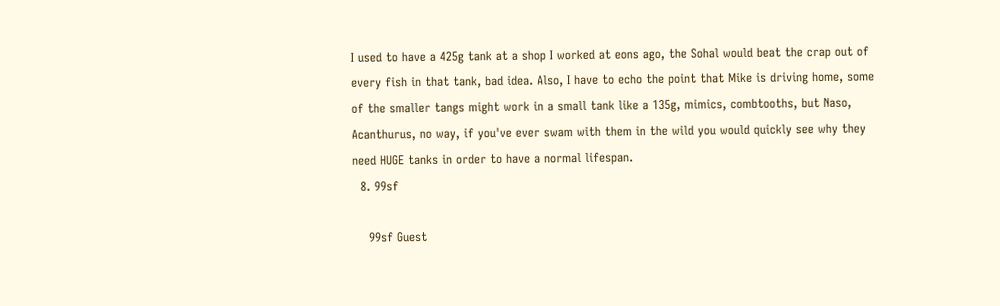I used to have a 425g tank at a shop I worked at eons ago, the Sohal would beat the crap out of every fish in that tank, bad idea. Also, I have to echo the point that Mike is driving home, some of the smaller tangs might work in a small tank like a 135g, mimics, combtooths, but Naso, Acanthurus, no way, if you've ever swam with them in the wild you would quickly see why they need HUGE tanks in order to have a normal lifespan.
  8. 99sf

    99sf Guest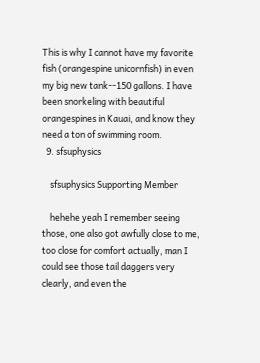This is why I cannot have my favorite fish (orangespine unicornfish) in even my big new tank--150 gallons. I have been snorkeling with beautiful orangespines in Kauai, and know they need a ton of swimming room.
  9. sfsuphysics

    sfsuphysics Supporting Member

    hehehe yeah I remember seeing those, one also got awfully close to me, too close for comfort actually, man I could see those tail daggers very clearly, and even the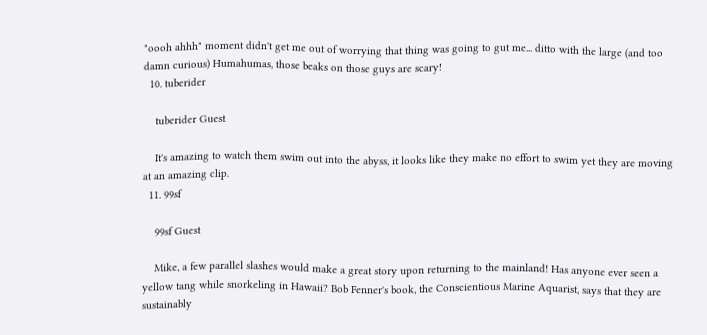"oooh ahhh" moment didn't get me out of worrying that thing was going to gut me... ditto with the large (and too damn curious) Humahumas, those beaks on those guys are scary!
  10. tuberider

    tuberider Guest

    It's amazing to watch them swim out into the abyss, it looks like they make no effort to swim yet they are moving at an amazing clip.
  11. 99sf

    99sf Guest

    Mike, a few parallel slashes would make a great story upon returning to the mainland! Has anyone ever seen a yellow tang while snorkeling in Hawaii? Bob Fenner's book, the Conscientious Marine Aquarist, says that they are sustainably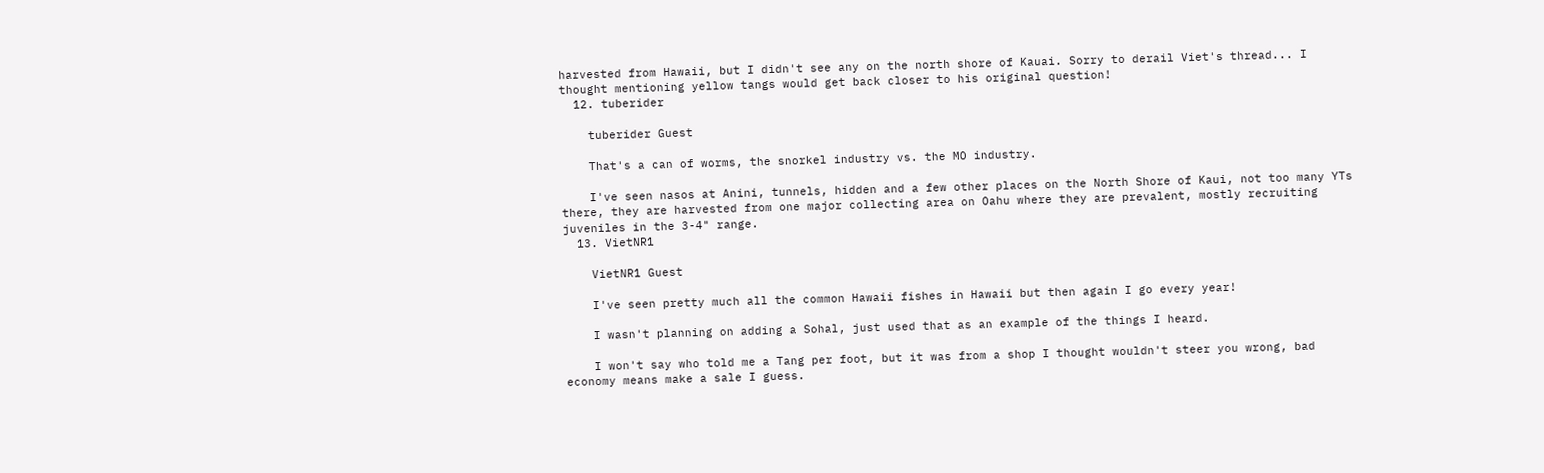harvested from Hawaii, but I didn't see any on the north shore of Kauai. Sorry to derail Viet's thread... I thought mentioning yellow tangs would get back closer to his original question!
  12. tuberider

    tuberider Guest

    That's a can of worms, the snorkel industry vs. the MO industry.

    I've seen nasos at Anini, tunnels, hidden and a few other places on the North Shore of Kaui, not too many YTs there, they are harvested from one major collecting area on Oahu where they are prevalent, mostly recruiting juveniles in the 3-4" range.
  13. VietNR1

    VietNR1 Guest

    I've seen pretty much all the common Hawaii fishes in Hawaii but then again I go every year!

    I wasn't planning on adding a Sohal, just used that as an example of the things I heard.

    I won't say who told me a Tang per foot, but it was from a shop I thought wouldn't steer you wrong, bad economy means make a sale I guess.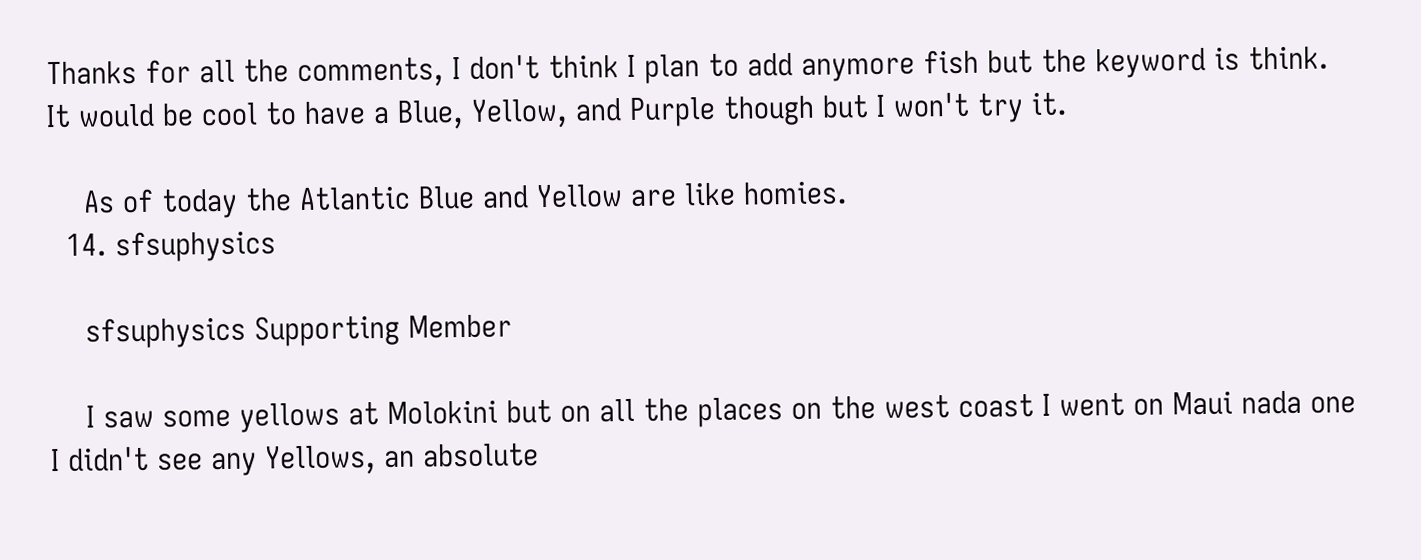Thanks for all the comments, I don't think I plan to add anymore fish but the keyword is think. It would be cool to have a Blue, Yellow, and Purple though but I won't try it.

    As of today the Atlantic Blue and Yellow are like homies.
  14. sfsuphysics

    sfsuphysics Supporting Member

    I saw some yellows at Molokini but on all the places on the west coast I went on Maui nada one I didn't see any Yellows, an absolute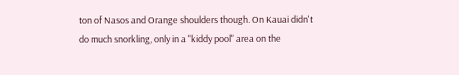ton of Nasos and Orange shoulders though. On Kauai didn't do much snorkling, only in a "kiddy pool" area on the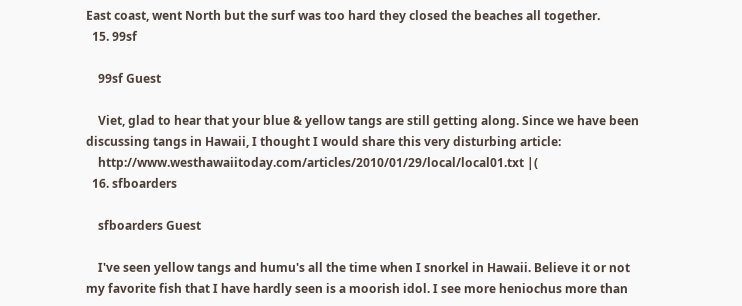East coast, went North but the surf was too hard they closed the beaches all together.
  15. 99sf

    99sf Guest

    Viet, glad to hear that your blue & yellow tangs are still getting along. Since we have been discussing tangs in Hawaii, I thought I would share this very disturbing article:
    http://www.westhawaiitoday.com/articles/2010/01/29/local/local01.txt |(
  16. sfboarders

    sfboarders Guest

    I've seen yellow tangs and humu's all the time when I snorkel in Hawaii. Believe it or not my favorite fish that I have hardly seen is a moorish idol. I see more heniochus more than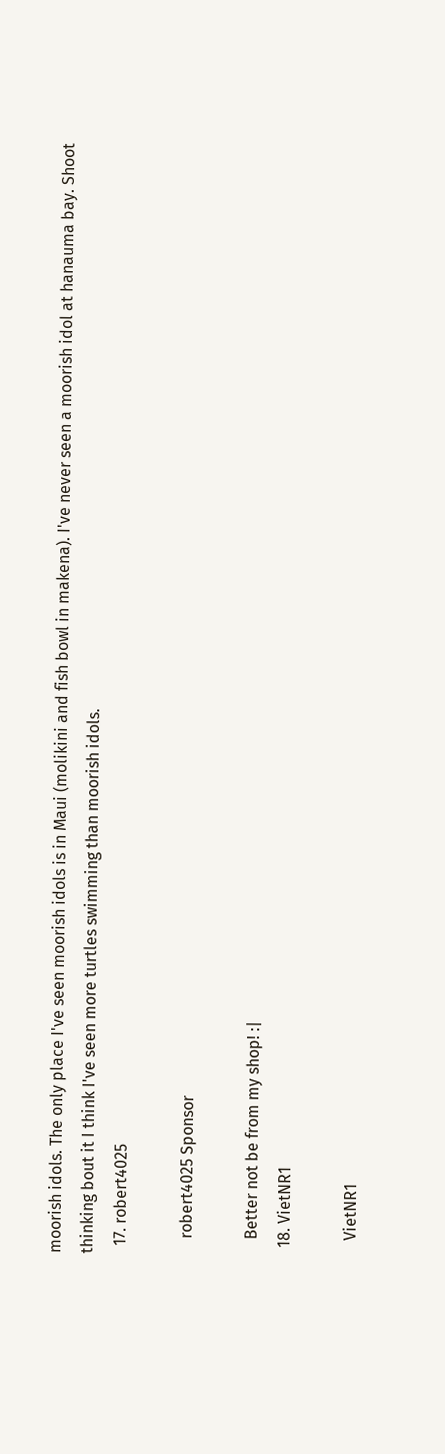moorish idols. The only place I've seen moorish idols is in Maui (molikini and fish bowl in makena). I've never seen a moorish idol at hanauma bay. Shoot thinking bout it I think I've seen more turtles swimming than moorish idols.
  17. robert4025

    robert4025 Sponsor

    Better not be from my shop! :|
  18. VietNR1

    VietNR1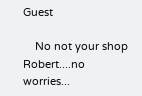Guest

    No not your shop Robert....no worries...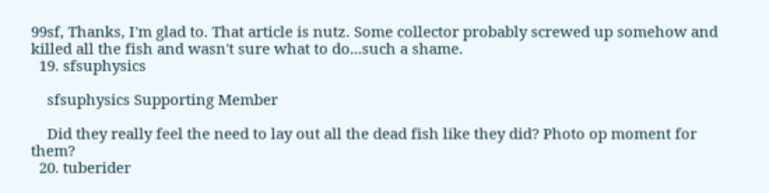99sf, Thanks, I'm glad to. That article is nutz. Some collector probably screwed up somehow and killed all the fish and wasn't sure what to do...such a shame.
  19. sfsuphysics

    sfsuphysics Supporting Member

    Did they really feel the need to lay out all the dead fish like they did? Photo op moment for them?
  20. tuberider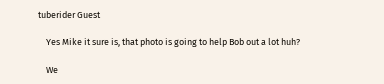tuberider Guest

    Yes Mike it sure is, that photo is going to help Bob out a lot huh?

    We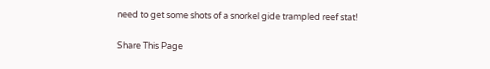need to get some shots of a snorkel gide trampled reef stat!

Share This Page